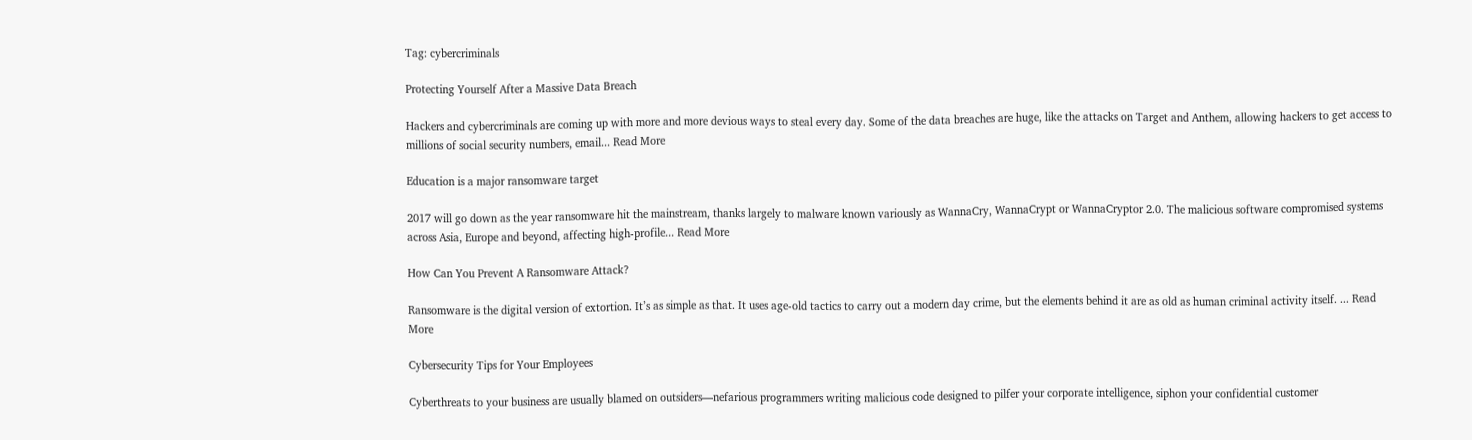Tag: cybercriminals

Protecting Yourself After a Massive Data Breach

Hackers and cybercriminals are coming up with more and more devious ways to steal every day. Some of the data breaches are huge, like the attacks on Target and Anthem, allowing hackers to get access to millions of social security numbers, email... Read More

Education is a major ransomware target

2017 will go down as the year ransomware hit the mainstream, thanks largely to malware known variously as WannaCry, WannaCrypt or WannaCryptor 2.0. The malicious software compromised systems across Asia, Europe and beyond, affecting high-profile... Read More

How Can You Prevent A Ransomware Attack?

Ransomware is the digital version of extortion. It’s as simple as that. It uses age-old tactics to carry out a modern day crime, but the elements behind it are as old as human criminal activity itself. ... Read More

Cybersecurity Tips for Your Employees

Cyberthreats to your business are usually blamed on outsiders—nefarious programmers writing malicious code designed to pilfer your corporate intelligence, siphon your confidential customer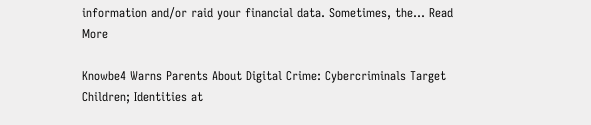information and/or raid your financial data. Sometimes, the... Read More

Knowbe4 Warns Parents About Digital Crime: Cybercriminals Target Children; Identities at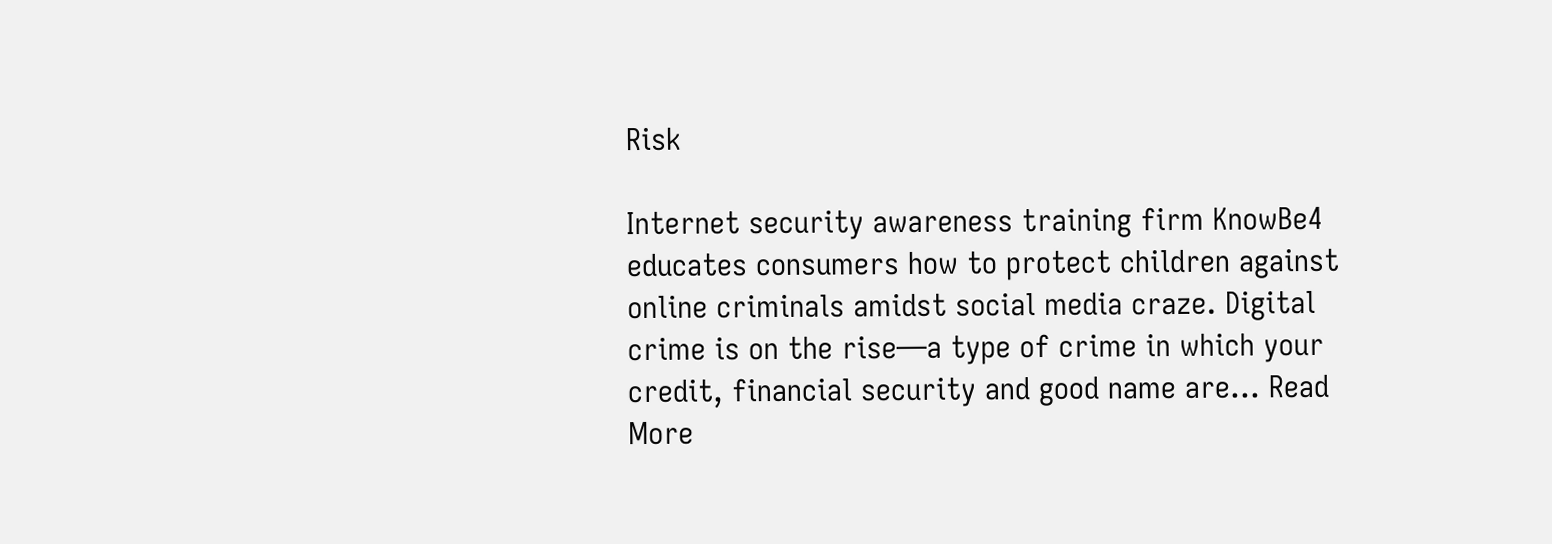Risk

Internet security awareness training firm KnowBe4 educates consumers how to protect children against online criminals amidst social media craze. Digital crime is on the rise—a type of crime in which your credit, financial security and good name are... Read More